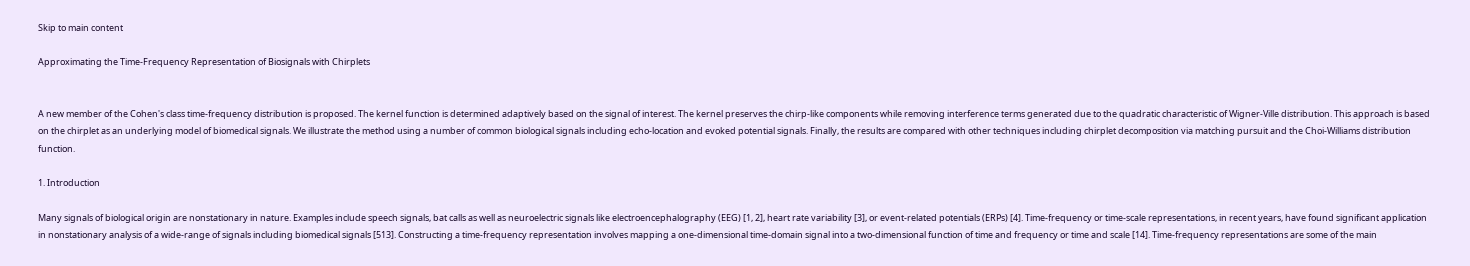Skip to main content

Approximating the Time-Frequency Representation of Biosignals with Chirplets


A new member of the Cohen's class time-frequency distribution is proposed. The kernel function is determined adaptively based on the signal of interest. The kernel preserves the chirp-like components while removing interference terms generated due to the quadratic characteristic of Wigner-Ville distribution. This approach is based on the chirplet as an underlying model of biomedical signals. We illustrate the method using a number of common biological signals including echo-location and evoked potential signals. Finally, the results are compared with other techniques including chirplet decomposition via matching pursuit and the Choi-Williams distribution function.

1. Introduction

Many signals of biological origin are nonstationary in nature. Examples include speech signals, bat calls as well as neuroelectric signals like electroencephalography (EEG) [1, 2], heart rate variability [3], or event-related potentials (ERPs) [4]. Time-frequency or time-scale representations, in recent years, have found significant application in nonstationary analysis of a wide-range of signals including biomedical signals [513]. Constructing a time-frequency representation involves mapping a one-dimensional time-domain signal into a two-dimensional function of time and frequency or time and scale [14]. Time-frequency representations are some of the main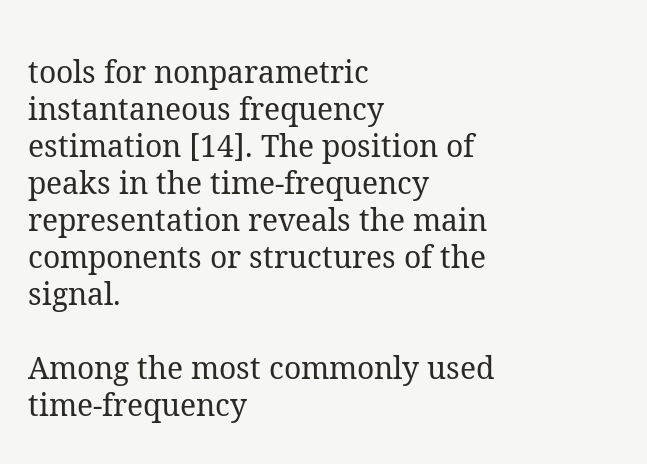tools for nonparametric instantaneous frequency estimation [14]. The position of peaks in the time-frequency representation reveals the main components or structures of the signal.

Among the most commonly used time-frequency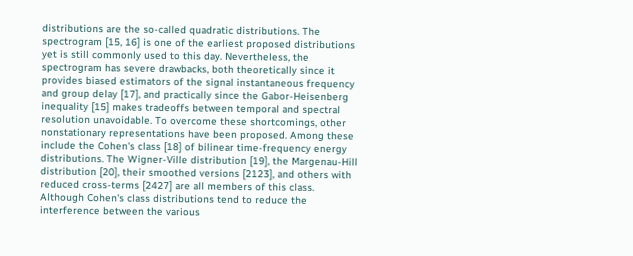distributions are the so-called quadratic distributions. The spectrogram [15, 16] is one of the earliest proposed distributions yet is still commonly used to this day. Nevertheless, the spectrogram has severe drawbacks, both theoretically since it provides biased estimators of the signal instantaneous frequency and group delay [17], and practically since the Gabor-Heisenberg inequality [15] makes tradeoffs between temporal and spectral resolution unavoidable. To overcome these shortcomings, other nonstationary representations have been proposed. Among these include the Cohen's class [18] of bilinear time-frequency energy distributions. The Wigner-Ville distribution [19], the Margenau-Hill distribution [20], their smoothed versions [2123], and others with reduced cross-terms [2427] are all members of this class. Although Cohen's class distributions tend to reduce the interference between the various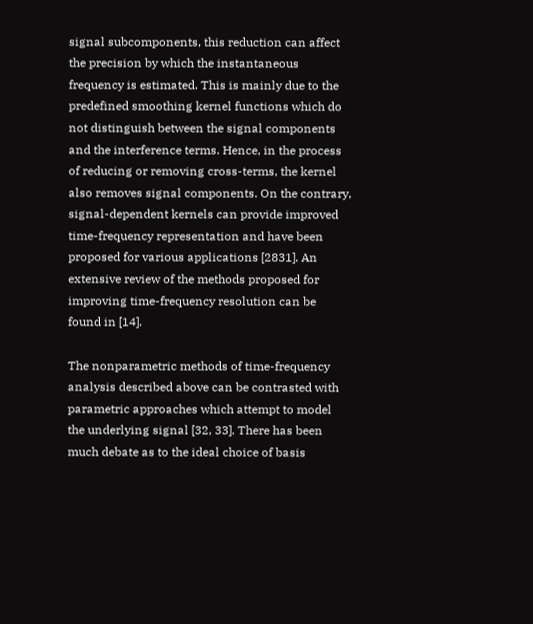signal subcomponents, this reduction can affect the precision by which the instantaneous frequency is estimated. This is mainly due to the predefined smoothing kernel functions which do not distinguish between the signal components and the interference terms. Hence, in the process of reducing or removing cross-terms, the kernel also removes signal components. On the contrary, signal-dependent kernels can provide improved time-frequency representation and have been proposed for various applications [2831]. An extensive review of the methods proposed for improving time-frequency resolution can be found in [14].

The nonparametric methods of time-frequency analysis described above can be contrasted with parametric approaches which attempt to model the underlying signal [32, 33]. There has been much debate as to the ideal choice of basis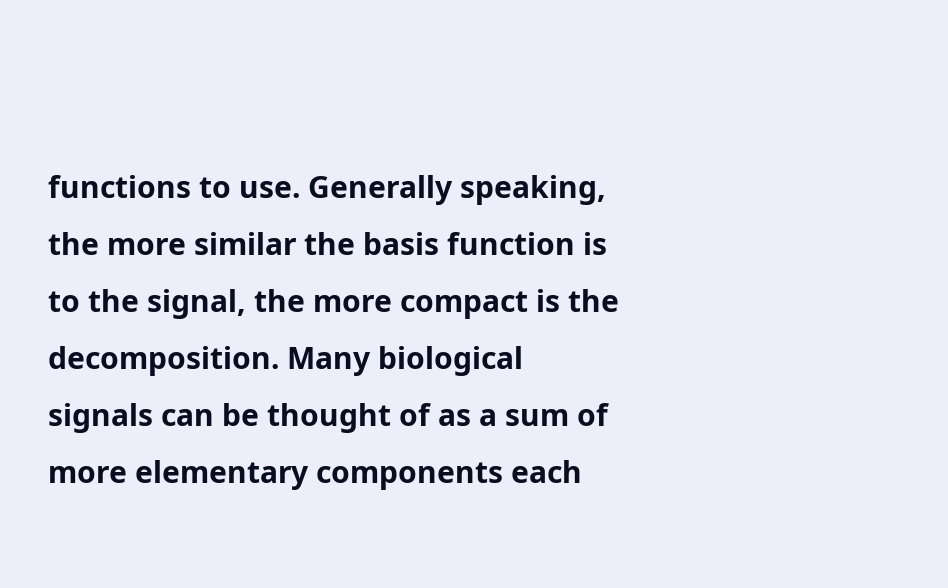functions to use. Generally speaking, the more similar the basis function is to the signal, the more compact is the decomposition. Many biological signals can be thought of as a sum of more elementary components each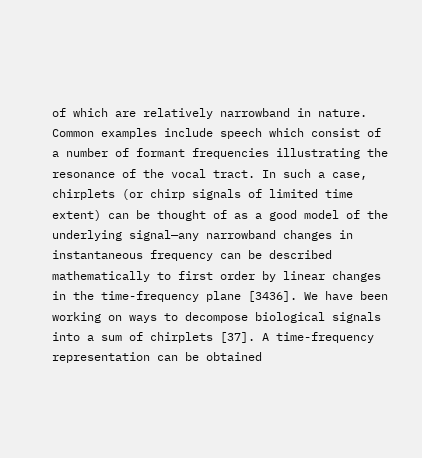of which are relatively narrowband in nature. Common examples include speech which consist of a number of formant frequencies illustrating the resonance of the vocal tract. In such a case, chirplets (or chirp signals of limited time extent) can be thought of as a good model of the underlying signal—any narrowband changes in instantaneous frequency can be described mathematically to first order by linear changes in the time-frequency plane [3436]. We have been working on ways to decompose biological signals into a sum of chirplets [37]. A time-frequency representation can be obtained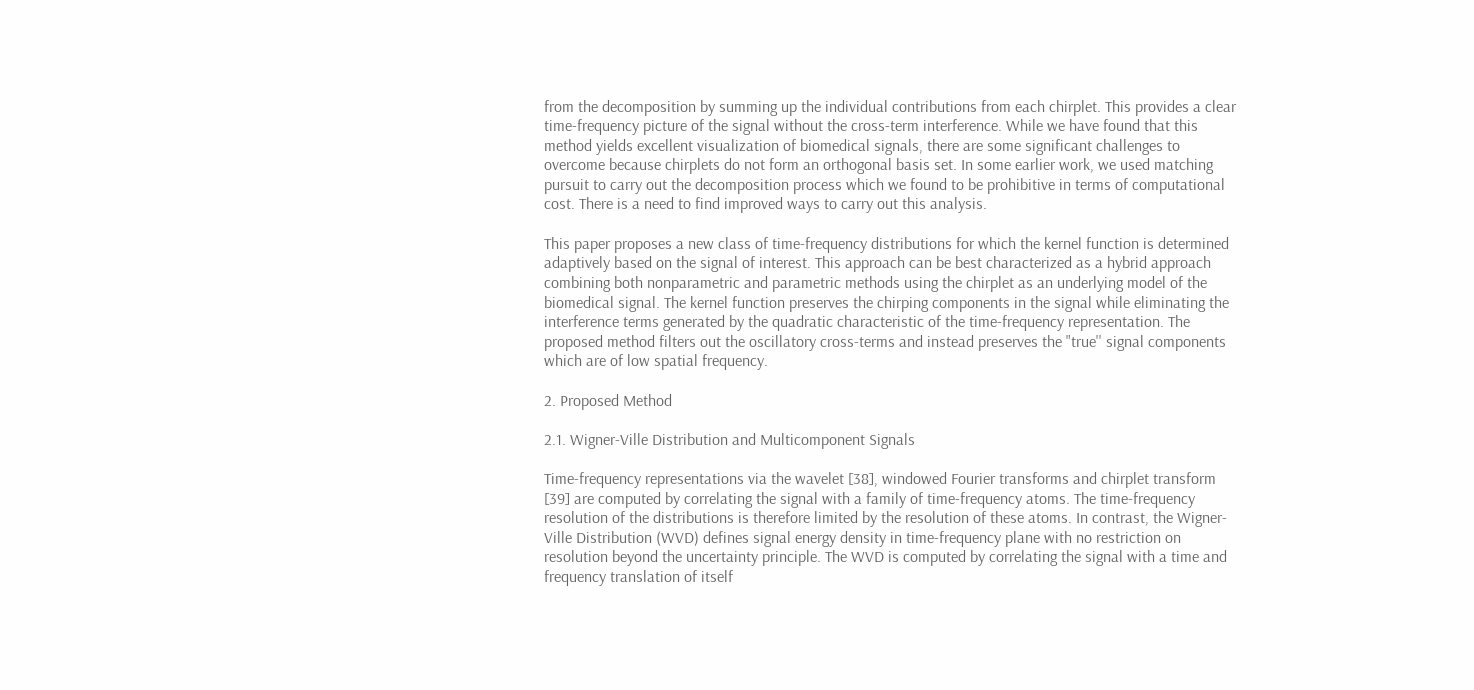from the decomposition by summing up the individual contributions from each chirplet. This provides a clear time-frequency picture of the signal without the cross-term interference. While we have found that this method yields excellent visualization of biomedical signals, there are some significant challenges to overcome because chirplets do not form an orthogonal basis set. In some earlier work, we used matching pursuit to carry out the decomposition process which we found to be prohibitive in terms of computational cost. There is a need to find improved ways to carry out this analysis.

This paper proposes a new class of time-frequency distributions for which the kernel function is determined adaptively based on the signal of interest. This approach can be best characterized as a hybrid approach combining both nonparametric and parametric methods using the chirplet as an underlying model of the biomedical signal. The kernel function preserves the chirping components in the signal while eliminating the interference terms generated by the quadratic characteristic of the time-frequency representation. The proposed method filters out the oscillatory cross-terms and instead preserves the "true'' signal components which are of low spatial frequency.

2. Proposed Method

2.1. Wigner-Ville Distribution and Multicomponent Signals

Time-frequency representations via the wavelet [38], windowed Fourier transforms and chirplet transform [39] are computed by correlating the signal with a family of time-frequency atoms. The time-frequency resolution of the distributions is therefore limited by the resolution of these atoms. In contrast, the Wigner-Ville Distribution (WVD) defines signal energy density in time-frequency plane with no restriction on resolution beyond the uncertainty principle. The WVD is computed by correlating the signal with a time and frequency translation of itself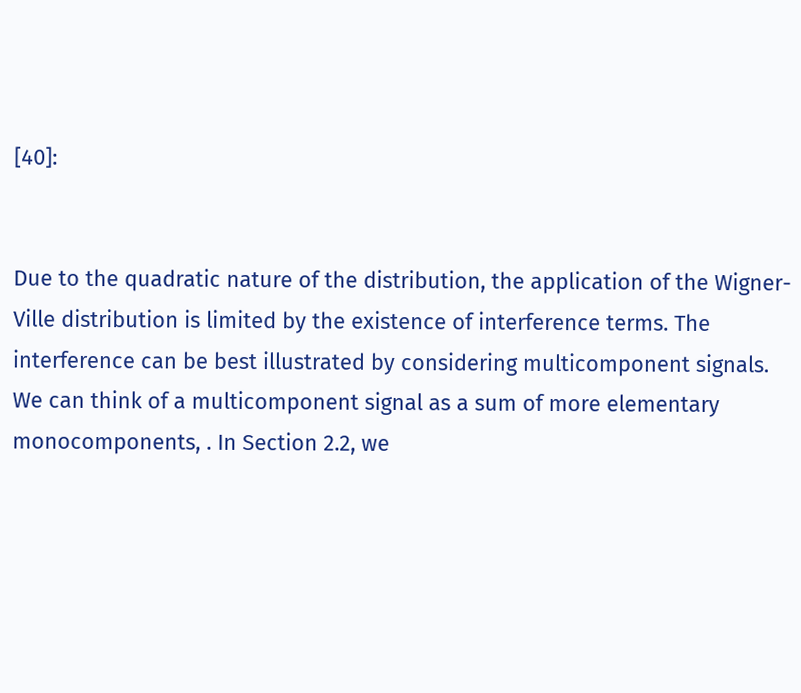[40]:


Due to the quadratic nature of the distribution, the application of the Wigner-Ville distribution is limited by the existence of interference terms. The interference can be best illustrated by considering multicomponent signals. We can think of a multicomponent signal as a sum of more elementary monocomponents, . In Section 2.2, we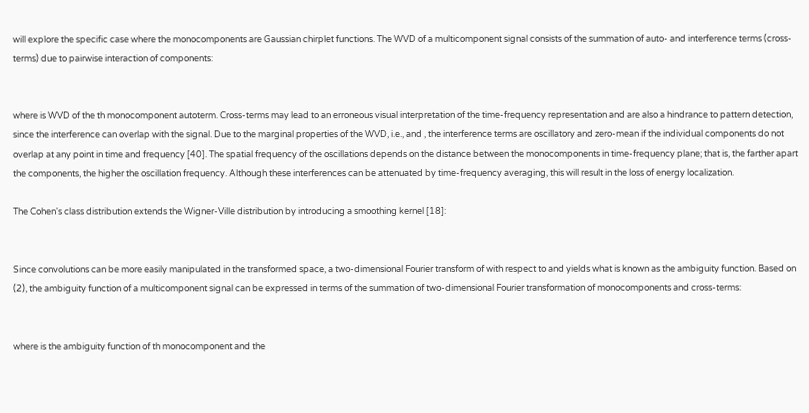will explore the specific case where the monocomponents are Gaussian chirplet functions. The WVD of a multicomponent signal consists of the summation of auto- and interference terms (cross-terms) due to pairwise interaction of components:


where is WVD of the th monocomponent autoterm. Cross-terms may lead to an erroneous visual interpretation of the time-frequency representation and are also a hindrance to pattern detection, since the interference can overlap with the signal. Due to the marginal properties of the WVD, i.e., and , the interference terms are oscillatory and zero-mean if the individual components do not overlap at any point in time and frequency [40]. The spatial frequency of the oscillations depends on the distance between the monocomponents in time-frequency plane; that is, the farther apart the components, the higher the oscillation frequency. Although these interferences can be attenuated by time-frequency averaging, this will result in the loss of energy localization.

The Cohen's class distribution extends the Wigner-Ville distribution by introducing a smoothing kernel [18]:


Since convolutions can be more easily manipulated in the transformed space, a two-dimensional Fourier transform of with respect to and yields what is known as the ambiguity function. Based on (2), the ambiguity function of a multicomponent signal can be expressed in terms of the summation of two-dimensional Fourier transformation of monocomponents and cross-terms:


where is the ambiguity function of th monocomponent and the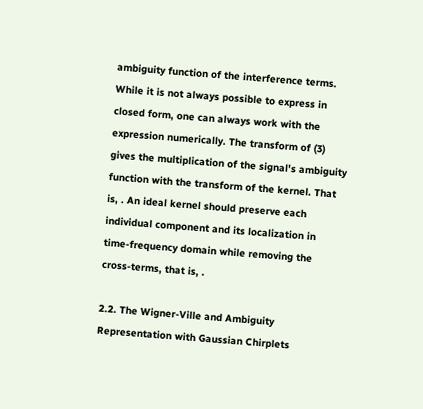ambiguity function of the interference terms. While it is not always possible to express in closed form, one can always work with the expression numerically. The transform of (3) gives the multiplication of the signal's ambiguity function with the transform of the kernel. That is, . An ideal kernel should preserve each individual component and its localization in time-frequency domain while removing the cross-terms, that is, .

2.2. The Wigner-Ville and Ambiguity Representation with Gaussian Chirplets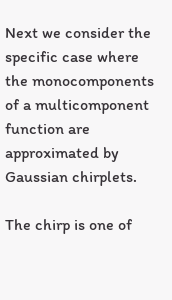Next we consider the specific case where the monocomponents of a multicomponent function are approximated by Gaussian chirplets.

The chirp is one of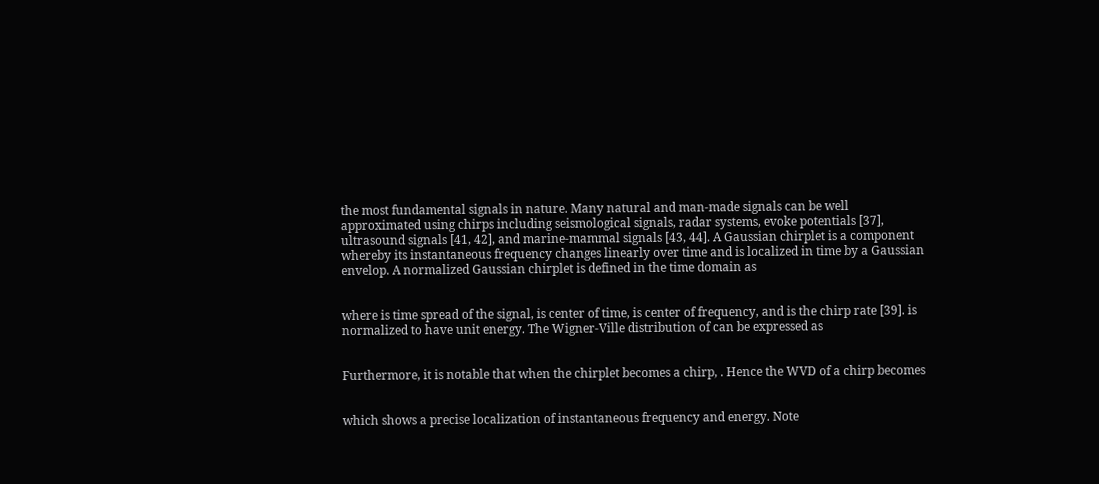the most fundamental signals in nature. Many natural and man-made signals can be well approximated using chirps including seismological signals, radar systems, evoke potentials [37], ultrasound signals [41, 42], and marine-mammal signals [43, 44]. A Gaussian chirplet is a component whereby its instantaneous frequency changes linearly over time and is localized in time by a Gaussian envelop. A normalized Gaussian chirplet is defined in the time domain as


where is time spread of the signal, is center of time, is center of frequency, and is the chirp rate [39]. is normalized to have unit energy. The Wigner-Ville distribution of can be expressed as


Furthermore, it is notable that when the chirplet becomes a chirp, . Hence the WVD of a chirp becomes


which shows a precise localization of instantaneous frequency and energy. Note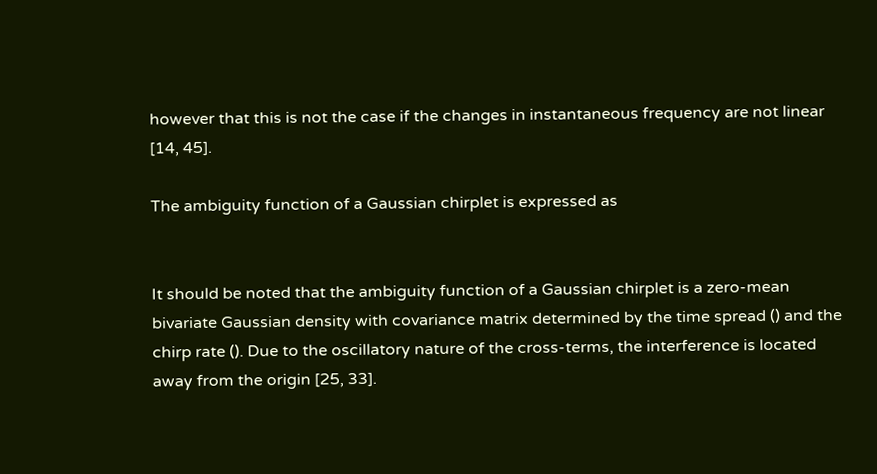however that this is not the case if the changes in instantaneous frequency are not linear [14, 45].

The ambiguity function of a Gaussian chirplet is expressed as


It should be noted that the ambiguity function of a Gaussian chirplet is a zero-mean bivariate Gaussian density with covariance matrix determined by the time spread () and the chirp rate (). Due to the oscillatory nature of the cross-terms, the interference is located away from the origin [25, 33].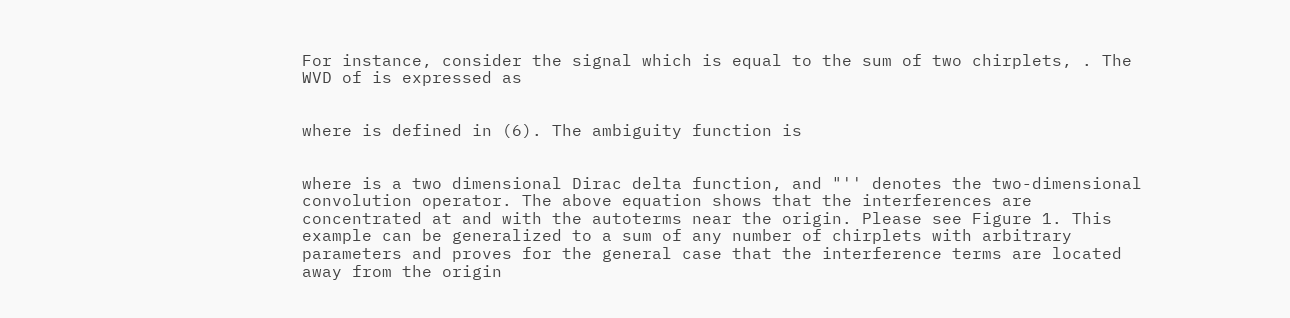For instance, consider the signal which is equal to the sum of two chirplets, . The WVD of is expressed as


where is defined in (6). The ambiguity function is


where is a two dimensional Dirac delta function, and "'' denotes the two-dimensional convolution operator. The above equation shows that the interferences are concentrated at and with the autoterms near the origin. Please see Figure 1. This example can be generalized to a sum of any number of chirplets with arbitrary parameters and proves for the general case that the interference terms are located away from the origin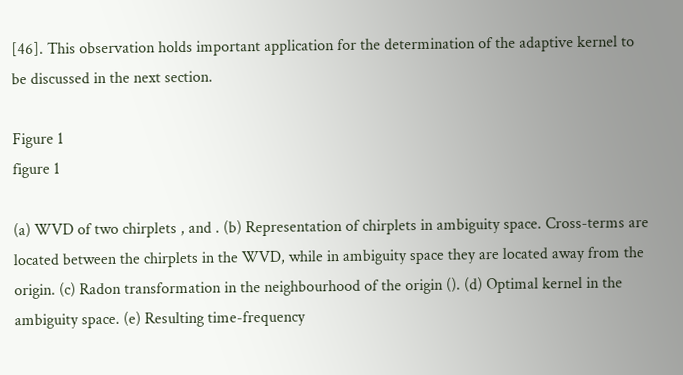[46]. This observation holds important application for the determination of the adaptive kernel to be discussed in the next section.

Figure 1
figure 1

(a) WVD of two chirplets , and . (b) Representation of chirplets in ambiguity space. Cross-terms are located between the chirplets in the WVD, while in ambiguity space they are located away from the origin. (c) Radon transformation in the neighbourhood of the origin (). (d) Optimal kernel in the ambiguity space. (e) Resulting time-frequency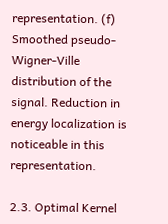representation. (f) Smoothed pseudo-Wigner-Ville distribution of the signal. Reduction in energy localization is noticeable in this representation.

2.3. Optimal Kernel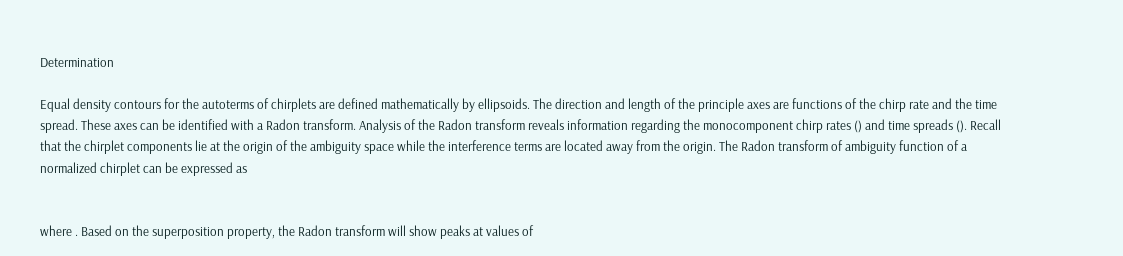Determination

Equal density contours for the autoterms of chirplets are defined mathematically by ellipsoids. The direction and length of the principle axes are functions of the chirp rate and the time spread. These axes can be identified with a Radon transform. Analysis of the Radon transform reveals information regarding the monocomponent chirp rates () and time spreads (). Recall that the chirplet components lie at the origin of the ambiguity space while the interference terms are located away from the origin. The Radon transform of ambiguity function of a normalized chirplet can be expressed as


where . Based on the superposition property, the Radon transform will show peaks at values of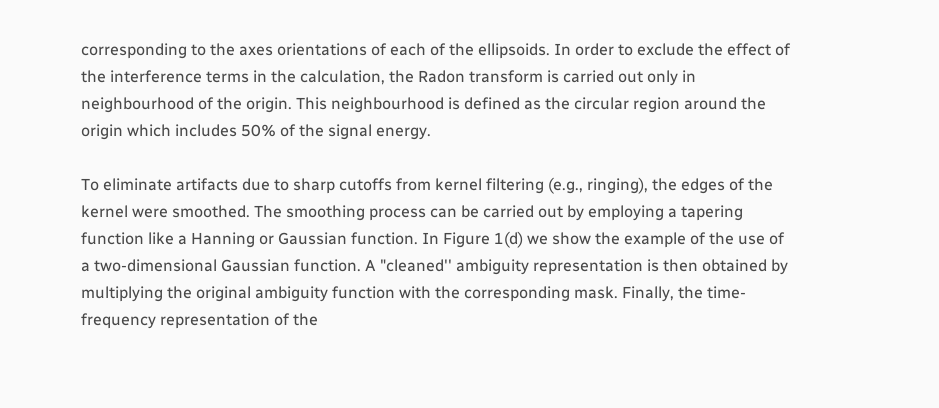corresponding to the axes orientations of each of the ellipsoids. In order to exclude the effect of the interference terms in the calculation, the Radon transform is carried out only in neighbourhood of the origin. This neighbourhood is defined as the circular region around the origin which includes 50% of the signal energy.

To eliminate artifacts due to sharp cutoffs from kernel filtering (e.g., ringing), the edges of the kernel were smoothed. The smoothing process can be carried out by employing a tapering function like a Hanning or Gaussian function. In Figure 1(d) we show the example of the use of a two-dimensional Gaussian function. A "cleaned'' ambiguity representation is then obtained by multiplying the original ambiguity function with the corresponding mask. Finally, the time-frequency representation of the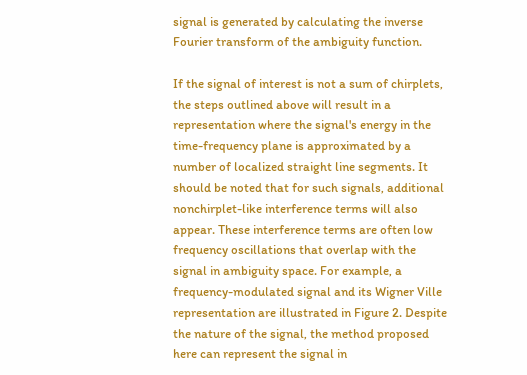signal is generated by calculating the inverse Fourier transform of the ambiguity function.

If the signal of interest is not a sum of chirplets, the steps outlined above will result in a representation where the signal's energy in the time-frequency plane is approximated by a number of localized straight line segments. It should be noted that for such signals, additional nonchirplet-like interference terms will also appear. These interference terms are often low frequency oscillations that overlap with the signal in ambiguity space. For example, a frequency-modulated signal and its Wigner Ville representation are illustrated in Figure 2. Despite the nature of the signal, the method proposed here can represent the signal in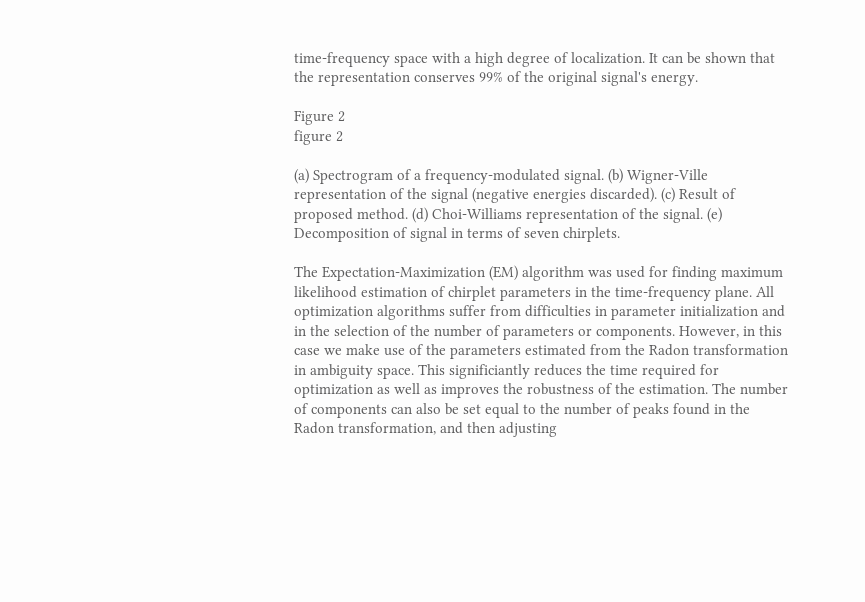time-frequency space with a high degree of localization. It can be shown that the representation conserves 99% of the original signal's energy.

Figure 2
figure 2

(a) Spectrogram of a frequency-modulated signal. (b) Wigner-Ville representation of the signal (negative energies discarded). (c) Result of proposed method. (d) Choi-Williams representation of the signal. (e) Decomposition of signal in terms of seven chirplets.

The Expectation-Maximization (EM) algorithm was used for finding maximum likelihood estimation of chirplet parameters in the time-frequency plane. All optimization algorithms suffer from difficulties in parameter initialization and in the selection of the number of parameters or components. However, in this case we make use of the parameters estimated from the Radon transformation in ambiguity space. This significiantly reduces the time required for optimization as well as improves the robustness of the estimation. The number of components can also be set equal to the number of peaks found in the Radon transformation, and then adjusting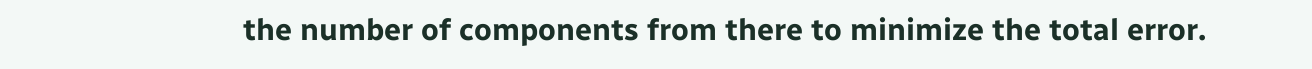the number of components from there to minimize the total error.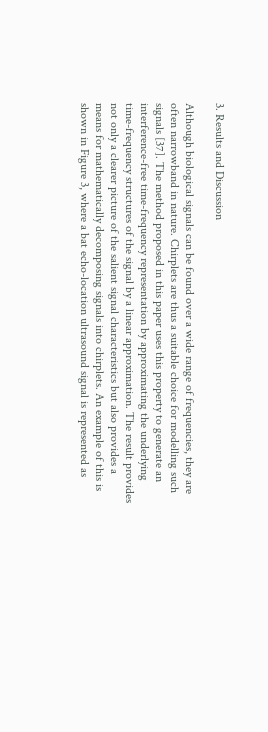3. Results and Discussion

Although biological signals can be found over a wide range of frequencies, they are often narrowband in nature. Chirplets are thus a suitable choice for modelling such signals [37]. The method proposed in this paper uses this property to generate an interference-free time-frequency representation by approximating the underlying time-frequency structures of the signal by a linear approximation. The result provides not only a clearer picture of the salient signal characteristics but also provides a means for mathematically decomposing signals into chirplets. An example of this is shown in Figure 3, where a bat echo-location ultrasound signal is represented as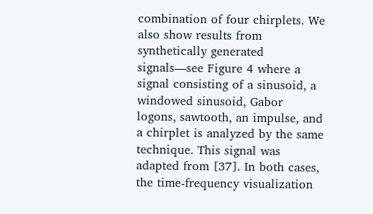combination of four chirplets. We also show results from synthetically generated signals—see Figure 4 where a signal consisting of a sinusoid, a windowed sinusoid, Gabor logons, sawtooth, an impulse, and a chirplet is analyzed by the same technique. This signal was adapted from [37]. In both cases, the time-frequency visualization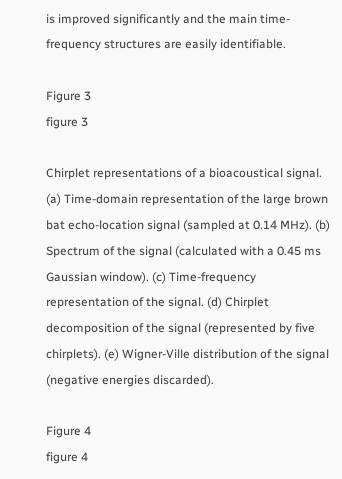is improved significantly and the main time-frequency structures are easily identifiable.

Figure 3
figure 3

Chirplet representations of a bioacoustical signal. (a) Time-domain representation of the large brown bat echo-location signal (sampled at 0.14 MHz). (b) Spectrum of the signal (calculated with a 0.45 ms Gaussian window). (c) Time-frequency representation of the signal. (d) Chirplet decomposition of the signal (represented by five chirplets). (e) Wigner-Ville distribution of the signal (negative energies discarded).

Figure 4
figure 4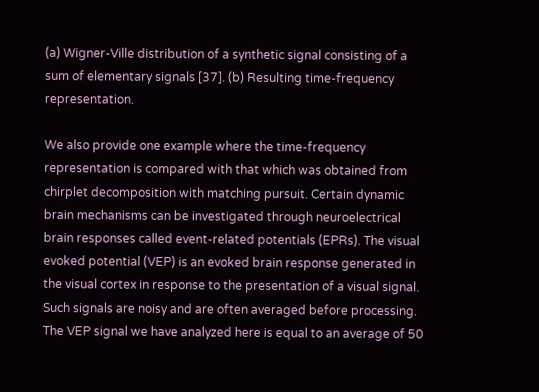(a) Wigner-Ville distribution of a synthetic signal consisting of a sum of elementary signals [37]. (b) Resulting time-frequency representation.

We also provide one example where the time-frequency representation is compared with that which was obtained from chirplet decomposition with matching pursuit. Certain dynamic brain mechanisms can be investigated through neuroelectrical brain responses called event-related potentials (EPRs). The visual evoked potential (VEP) is an evoked brain response generated in the visual cortex in response to the presentation of a visual signal. Such signals are noisy and are often averaged before processing. The VEP signal we have analyzed here is equal to an average of 50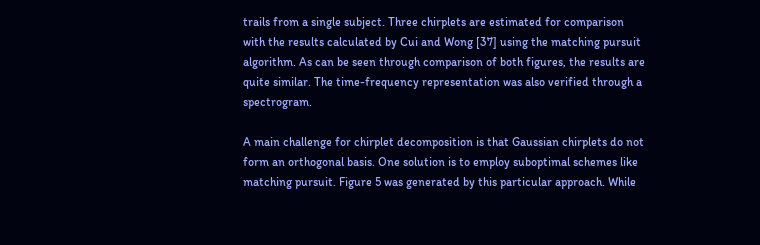trails from a single subject. Three chirplets are estimated for comparison with the results calculated by Cui and Wong [37] using the matching pursuit algorithm. As can be seen through comparison of both figures, the results are quite similar. The time-frequency representation was also verified through a spectrogram.

A main challenge for chirplet decomposition is that Gaussian chirplets do not form an orthogonal basis. One solution is to employ suboptimal schemes like matching pursuit. Figure 5 was generated by this particular approach. While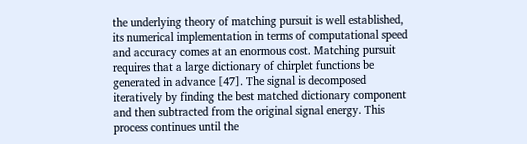the underlying theory of matching pursuit is well established, its numerical implementation in terms of computational speed and accuracy comes at an enormous cost. Matching pursuit requires that a large dictionary of chirplet functions be generated in advance [47]. The signal is decomposed iteratively by finding the best matched dictionary component and then subtracted from the original signal energy. This process continues until the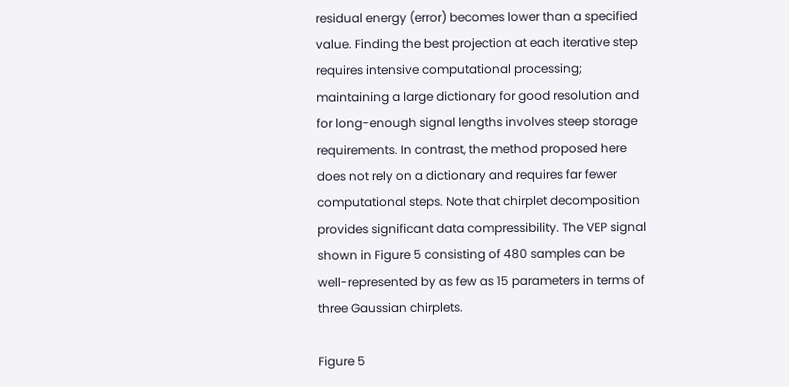residual energy (error) becomes lower than a specified value. Finding the best projection at each iterative step requires intensive computational processing; maintaining a large dictionary for good resolution and for long-enough signal lengths involves steep storage requirements. In contrast, the method proposed here does not rely on a dictionary and requires far fewer computational steps. Note that chirplet decomposition provides significant data compressibility. The VEP signal shown in Figure 5 consisting of 480 samples can be well-represented by as few as 15 parameters in terms of three Gaussian chirplets.

Figure 5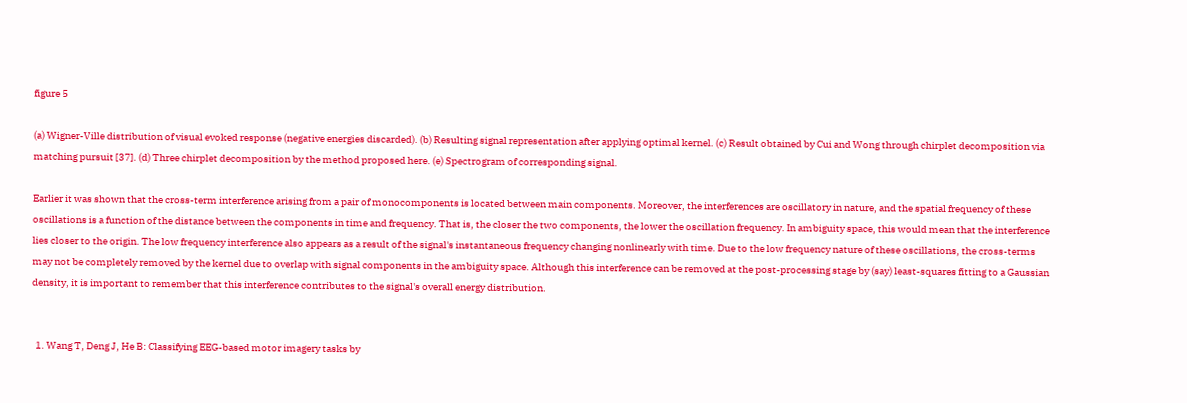figure 5

(a) Wigner-Ville distribution of visual evoked response (negative energies discarded). (b) Resulting signal representation after applying optimal kernel. (c) Result obtained by Cui and Wong through chirplet decomposition via matching pursuit [37]. (d) Three chirplet decomposition by the method proposed here. (e) Spectrogram of corresponding signal.

Earlier it was shown that the cross-term interference arising from a pair of monocomponents is located between main components. Moreover, the interferences are oscillatory in nature, and the spatial frequency of these oscillations is a function of the distance between the components in time and frequency. That is, the closer the two components, the lower the oscillation frequency. In ambiguity space, this would mean that the interference lies closer to the origin. The low frequency interference also appears as a result of the signal's instantaneous frequency changing nonlinearly with time. Due to the low frequency nature of these oscillations, the cross-terms may not be completely removed by the kernel due to overlap with signal components in the ambiguity space. Although this interference can be removed at the post-processing stage by (say) least-squares fitting to a Gaussian density, it is important to remember that this interference contributes to the signal's overall energy distribution.


  1. Wang T, Deng J, He B: Classifying EEG-based motor imagery tasks by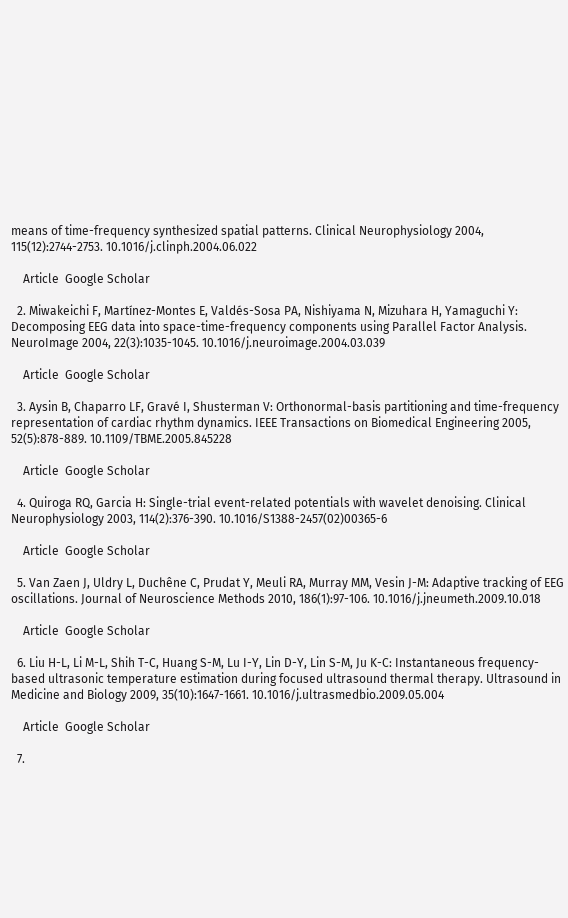means of time-frequency synthesized spatial patterns. Clinical Neurophysiology 2004, 115(12):2744-2753. 10.1016/j.clinph.2004.06.022

    Article  Google Scholar

  2. Miwakeichi F, Martínez-Montes E, Valdés-Sosa PA, Nishiyama N, Mizuhara H, Yamaguchi Y: Decomposing EEG data into space-time-frequency components using Parallel Factor Analysis. NeuroImage 2004, 22(3):1035-1045. 10.1016/j.neuroimage.2004.03.039

    Article  Google Scholar

  3. Aysin B, Chaparro LF, Gravé I, Shusterman V: Orthonormal-basis partitioning and time-frequency representation of cardiac rhythm dynamics. IEEE Transactions on Biomedical Engineering 2005, 52(5):878-889. 10.1109/TBME.2005.845228

    Article  Google Scholar

  4. Quiroga RQ, Garcia H: Single-trial event-related potentials with wavelet denoising. Clinical Neurophysiology 2003, 114(2):376-390. 10.1016/S1388-2457(02)00365-6

    Article  Google Scholar

  5. Van Zaen J, Uldry L, Duchêne C, Prudat Y, Meuli RA, Murray MM, Vesin J-M: Adaptive tracking of EEG oscillations. Journal of Neuroscience Methods 2010, 186(1):97-106. 10.1016/j.jneumeth.2009.10.018

    Article  Google Scholar

  6. Liu H-L, Li M-L, Shih T-C, Huang S-M, Lu I-Y, Lin D-Y, Lin S-M, Ju K-C: Instantaneous frequency-based ultrasonic temperature estimation during focused ultrasound thermal therapy. Ultrasound in Medicine and Biology 2009, 35(10):1647-1661. 10.1016/j.ultrasmedbio.2009.05.004

    Article  Google Scholar

  7.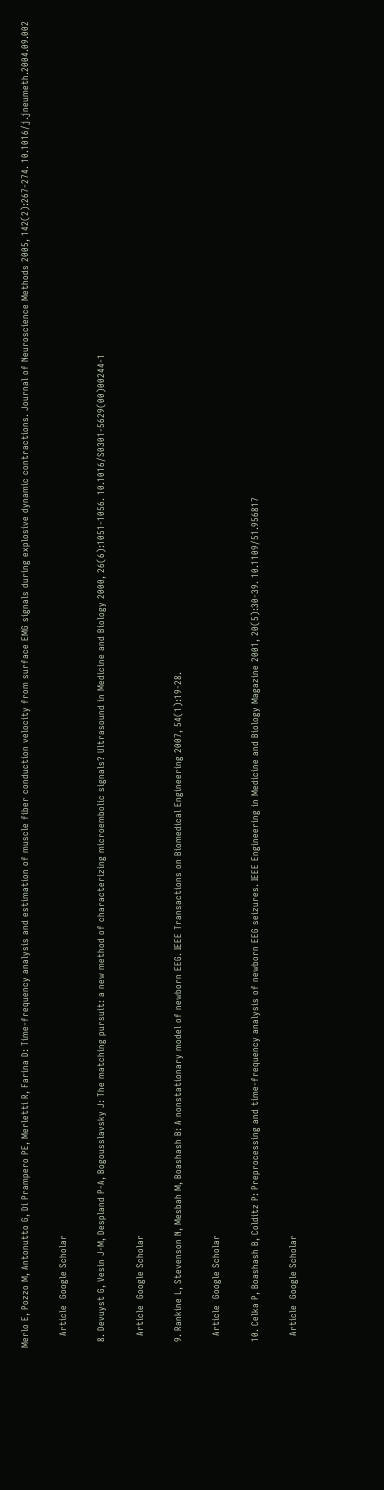Merlo E, Pozzo M, Antonutto G, Di Prampero PE, Merletti R, Farina D: Time-frequency analysis and estimation of muscle fiber conduction velocity from surface EMG signals during explosive dynamic contractions. Journal of Neuroscience Methods 2005, 142(2):267-274. 10.1016/j.jneumeth.2004.09.002

    Article  Google Scholar

  8. Devuyst G, Vesin J-M, Despland P-A, Bogousslavsky J: The matching pursuit: a new method of characterizing microembolic signals? Ultrasound in Medicine and Biology 2000, 26(6):1051-1056. 10.1016/S0301-5629(00)00244-1

    Article  Google Scholar

  9. Rankine L, Stevenson N, Mesbah M, Boashash B: A nonstationary model of newborn EEG. IEEE Transactions on Biomedical Engineering 2007, 54(1):19-28.

    Article  Google Scholar

  10. Celka P, Boashash B, Colditz P: Preprocessing and time-frequency analysis of newborn EEG seizures. IEEE Engineering in Medicine and Biology Magazine 2001, 20(5):30-39. 10.1109/51.956817

    Article  Google Scholar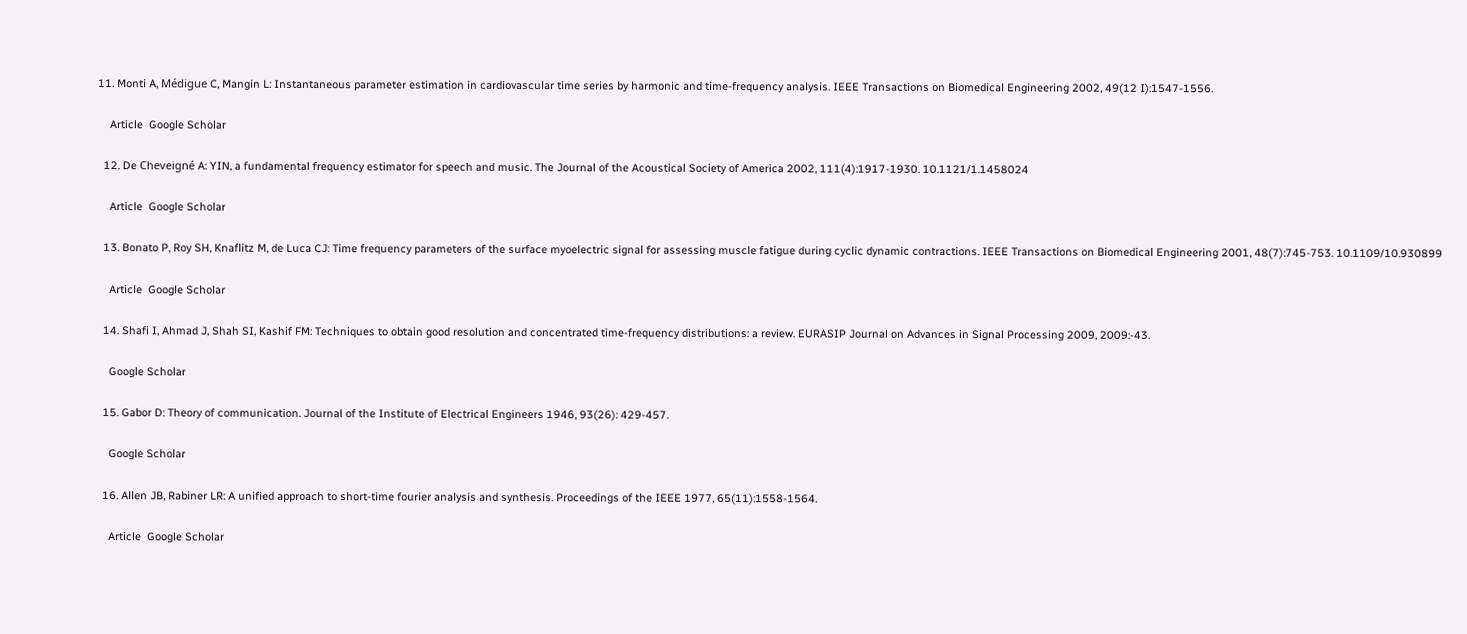11. Monti A, Médigue C, Mangin L: Instantaneous parameter estimation in cardiovascular time series by harmonic and time-frequency analysis. IEEE Transactions on Biomedical Engineering 2002, 49(12 I):1547-1556.

    Article  Google Scholar

  12. De Cheveigné A: YIN, a fundamental frequency estimator for speech and music. The Journal of the Acoustical Society of America 2002, 111(4):1917-1930. 10.1121/1.1458024

    Article  Google Scholar

  13. Bonato P, Roy SH, Knaflitz M, de Luca CJ: Time frequency parameters of the surface myoelectric signal for assessing muscle fatigue during cyclic dynamic contractions. IEEE Transactions on Biomedical Engineering 2001, 48(7):745-753. 10.1109/10.930899

    Article  Google Scholar

  14. Shafi I, Ahmad J, Shah SI, Kashif FM: Techniques to obtain good resolution and concentrated time-frequency distributions: a review. EURASIP Journal on Advances in Signal Processing 2009, 2009:-43.

    Google Scholar

  15. Gabor D: Theory of communication. Journal of the Institute of Electrical Engineers 1946, 93(26): 429-457.

    Google Scholar

  16. Allen JB, Rabiner LR: A unified approach to short-time fourier analysis and synthesis. Proceedings of the IEEE 1977, 65(11):1558-1564.

    Article  Google Scholar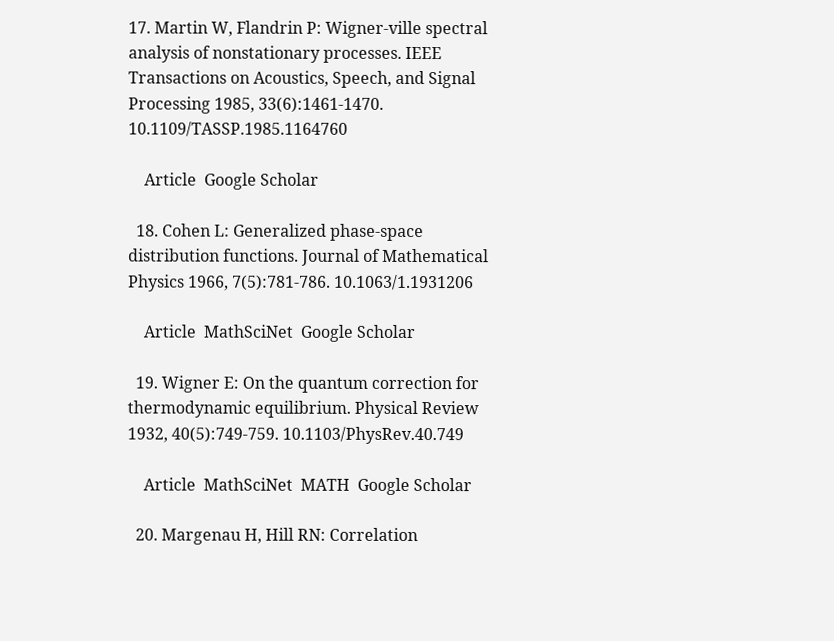17. Martin W, Flandrin P: Wigner-ville spectral analysis of nonstationary processes. IEEE Transactions on Acoustics, Speech, and Signal Processing 1985, 33(6):1461-1470. 10.1109/TASSP.1985.1164760

    Article  Google Scholar

  18. Cohen L: Generalized phase-space distribution functions. Journal of Mathematical Physics 1966, 7(5):781-786. 10.1063/1.1931206

    Article  MathSciNet  Google Scholar

  19. Wigner E: On the quantum correction for thermodynamic equilibrium. Physical Review 1932, 40(5):749-759. 10.1103/PhysRev.40.749

    Article  MathSciNet  MATH  Google Scholar

  20. Margenau H, Hill RN: Correlation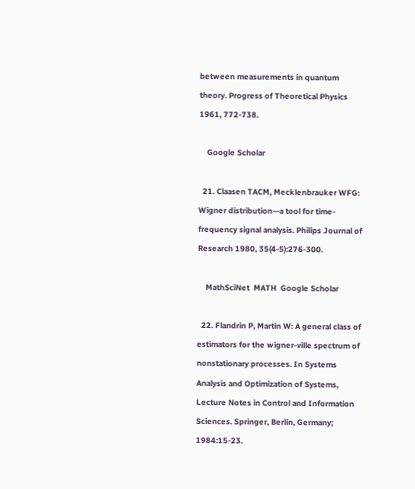between measurements in quantum theory. Progress of Theoretical Physics 1961, 772-738.

    Google Scholar

  21. Claasen TACM, Mecklenbrauker WFG: Wigner distribution—a tool for time-frequency signal analysis. Philips Journal of Research 1980, 35(4-5):276-300.

    MathSciNet  MATH  Google Scholar

  22. Flandrin P, Martin W: A general class of estimators for the wigner-ville spectrum of nonstationary processes. In Systems Analysis and Optimization of Systems, Lecture Notes in Control and Information Sciences. Springer, Berlin, Germany; 1984:15-23.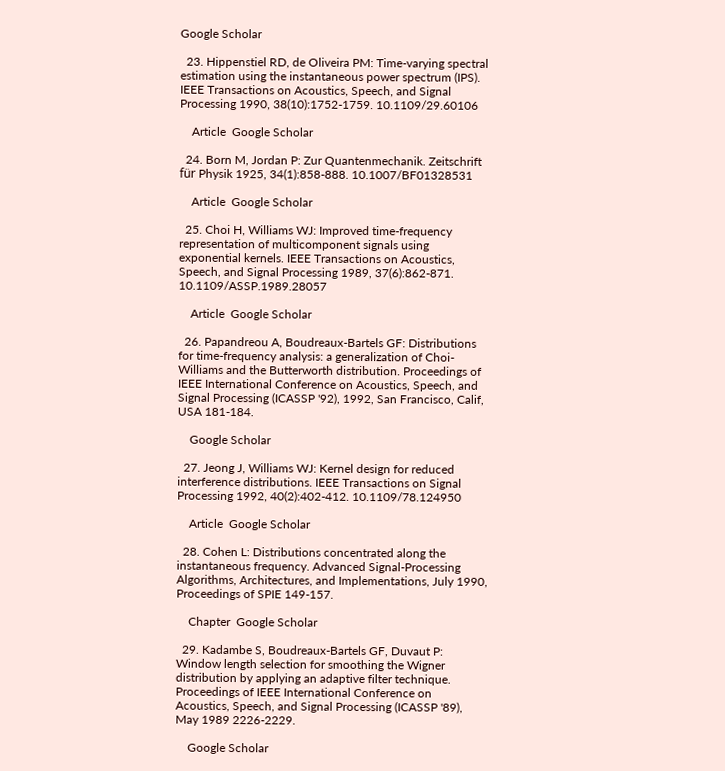Google Scholar

  23. Hippenstiel RD, de Oliveira PM: Time-varying spectral estimation using the instantaneous power spectrum (IPS). IEEE Transactions on Acoustics, Speech, and Signal Processing 1990, 38(10):1752-1759. 10.1109/29.60106

    Article  Google Scholar

  24. Born M, Jordan P: Zur Quantenmechanik. Zeitschrift für Physik 1925, 34(1):858-888. 10.1007/BF01328531

    Article  Google Scholar

  25. Choi H, Williams WJ: Improved time-frequency representation of multicomponent signals using exponential kernels. IEEE Transactions on Acoustics, Speech, and Signal Processing 1989, 37(6):862-871. 10.1109/ASSP.1989.28057

    Article  Google Scholar

  26. Papandreou A, Boudreaux-Bartels GF: Distributions for time-frequency analysis: a generalization of Choi-Williams and the Butterworth distribution. Proceedings of IEEE International Conference on Acoustics, Speech, and Signal Processing (ICASSP '92), 1992, San Francisco, Calif, USA 181-184.

    Google Scholar

  27. Jeong J, Williams WJ: Kernel design for reduced interference distributions. IEEE Transactions on Signal Processing 1992, 40(2):402-412. 10.1109/78.124950

    Article  Google Scholar

  28. Cohen L: Distributions concentrated along the instantaneous frequency. Advanced Signal-Processing Algorithms, Architectures, and Implementations, July 1990, Proceedings of SPIE 149-157.

    Chapter  Google Scholar

  29. Kadambe S, Boudreaux-Bartels GF, Duvaut P: Window length selection for smoothing the Wigner distribution by applying an adaptive filter technique. Proceedings of IEEE International Conference on Acoustics, Speech, and Signal Processing (ICASSP '89), May 1989 2226-2229.

    Google Scholar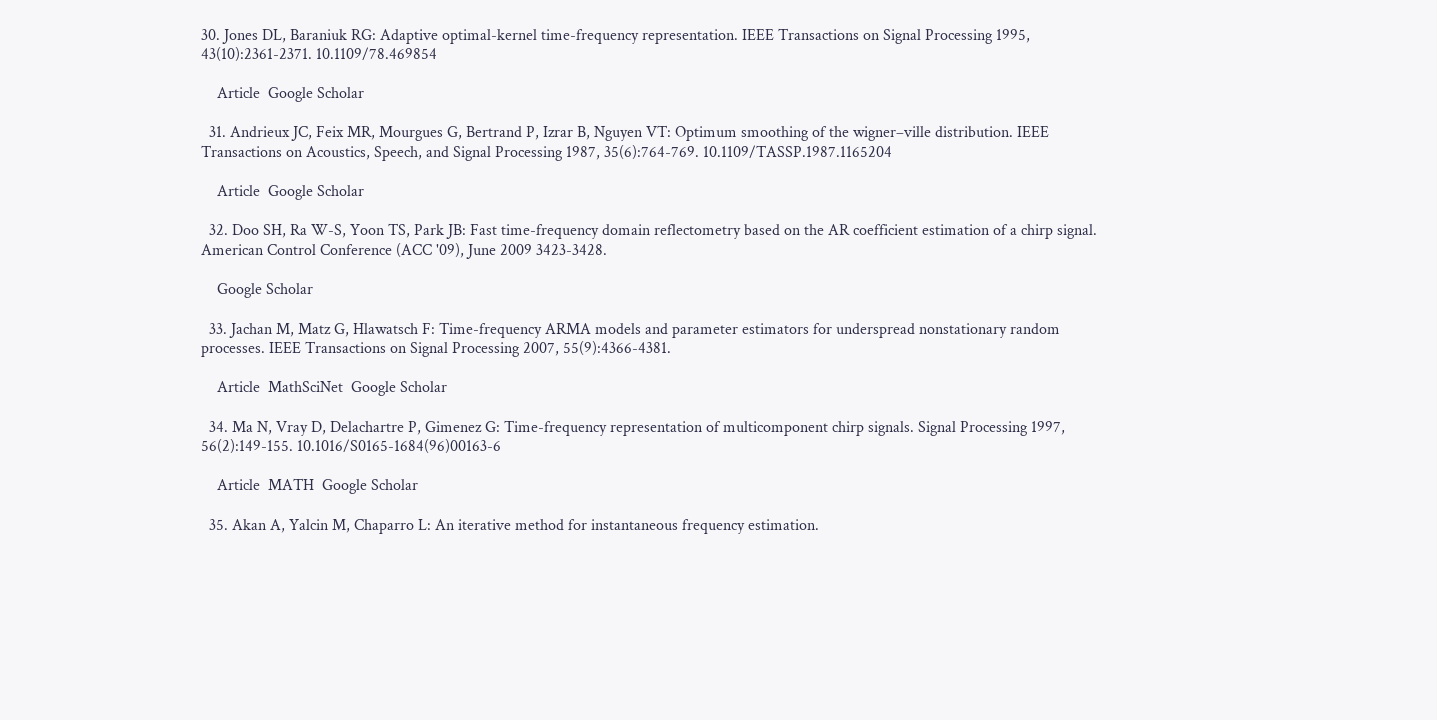30. Jones DL, Baraniuk RG: Adaptive optimal-kernel time-frequency representation. IEEE Transactions on Signal Processing 1995, 43(10):2361-2371. 10.1109/78.469854

    Article  Google Scholar

  31. Andrieux JC, Feix MR, Mourgues G, Bertrand P, Izrar B, Nguyen VT: Optimum smoothing of the wigner–ville distribution. IEEE Transactions on Acoustics, Speech, and Signal Processing 1987, 35(6):764-769. 10.1109/TASSP.1987.1165204

    Article  Google Scholar

  32. Doo SH, Ra W-S, Yoon TS, Park JB: Fast time-frequency domain reflectometry based on the AR coefficient estimation of a chirp signal. American Control Conference (ACC '09), June 2009 3423-3428.

    Google Scholar

  33. Jachan M, Matz G, Hlawatsch F: Time-frequency ARMA models and parameter estimators for underspread nonstationary random processes. IEEE Transactions on Signal Processing 2007, 55(9):4366-4381.

    Article  MathSciNet  Google Scholar

  34. Ma N, Vray D, Delachartre P, Gimenez G: Time-frequency representation of multicomponent chirp signals. Signal Processing 1997, 56(2):149-155. 10.1016/S0165-1684(96)00163-6

    Article  MATH  Google Scholar

  35. Akan A, Yalcin M, Chaparro L: An iterative method for instantaneous frequency estimation.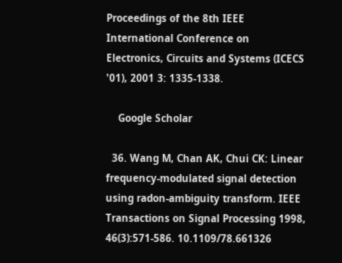Proceedings of the 8th IEEE International Conference on Electronics, Circuits and Systems (ICECS '01), 2001 3: 1335-1338.

    Google Scholar

  36. Wang M, Chan AK, Chui CK: Linear frequency-modulated signal detection using radon-ambiguity transform. IEEE Transactions on Signal Processing 1998, 46(3):571-586. 10.1109/78.661326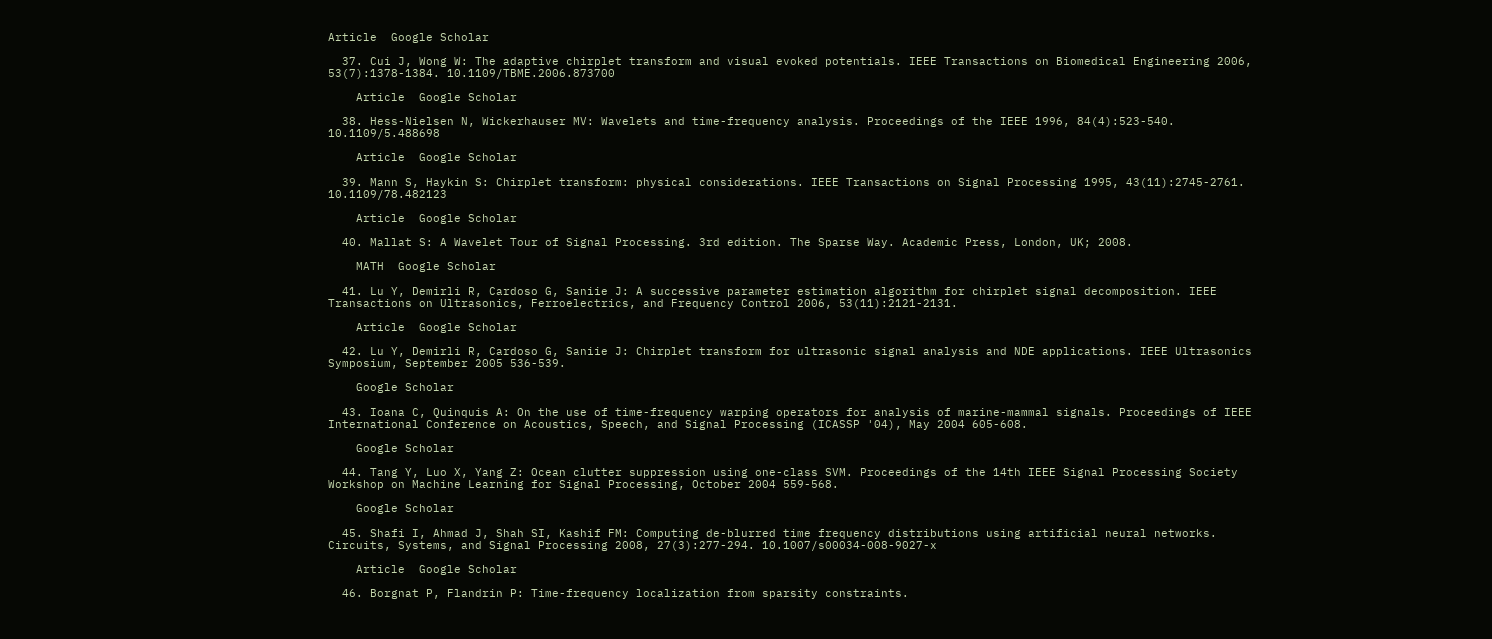Article  Google Scholar

  37. Cui J, Wong W: The adaptive chirplet transform and visual evoked potentials. IEEE Transactions on Biomedical Engineering 2006, 53(7):1378-1384. 10.1109/TBME.2006.873700

    Article  Google Scholar

  38. Hess-Nielsen N, Wickerhauser MV: Wavelets and time-frequency analysis. Proceedings of the IEEE 1996, 84(4):523-540. 10.1109/5.488698

    Article  Google Scholar

  39. Mann S, Haykin S: Chirplet transform: physical considerations. IEEE Transactions on Signal Processing 1995, 43(11):2745-2761. 10.1109/78.482123

    Article  Google Scholar

  40. Mallat S: A Wavelet Tour of Signal Processing. 3rd edition. The Sparse Way. Academic Press, London, UK; 2008.

    MATH  Google Scholar

  41. Lu Y, Demirli R, Cardoso G, Saniie J: A successive parameter estimation algorithm for chirplet signal decomposition. IEEE Transactions on Ultrasonics, Ferroelectrics, and Frequency Control 2006, 53(11):2121-2131.

    Article  Google Scholar

  42. Lu Y, Demirli R, Cardoso G, Saniie J: Chirplet transform for ultrasonic signal analysis and NDE applications. IEEE Ultrasonics Symposium, September 2005 536-539.

    Google Scholar

  43. Ioana C, Quinquis A: On the use of time-frequency warping operators for analysis of marine-mammal signals. Proceedings of IEEE International Conference on Acoustics, Speech, and Signal Processing (ICASSP '04), May 2004 605-608.

    Google Scholar

  44. Tang Y, Luo X, Yang Z: Ocean clutter suppression using one-class SVM. Proceedings of the 14th IEEE Signal Processing Society Workshop on Machine Learning for Signal Processing, October 2004 559-568.

    Google Scholar

  45. Shafi I, Ahmad J, Shah SI, Kashif FM: Computing de-blurred time frequency distributions using artificial neural networks. Circuits, Systems, and Signal Processing 2008, 27(3):277-294. 10.1007/s00034-008-9027-x

    Article  Google Scholar

  46. Borgnat P, Flandrin P: Time-frequency localization from sparsity constraints.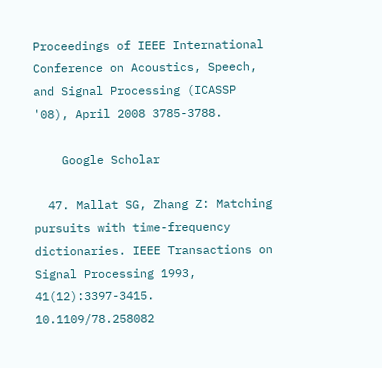Proceedings of IEEE International Conference on Acoustics, Speech, and Signal Processing (ICASSP '08), April 2008 3785-3788.

    Google Scholar

  47. Mallat SG, Zhang Z: Matching pursuits with time-frequency dictionaries. IEEE Transactions on Signal Processing 1993, 41(12):3397-3415. 10.1109/78.258082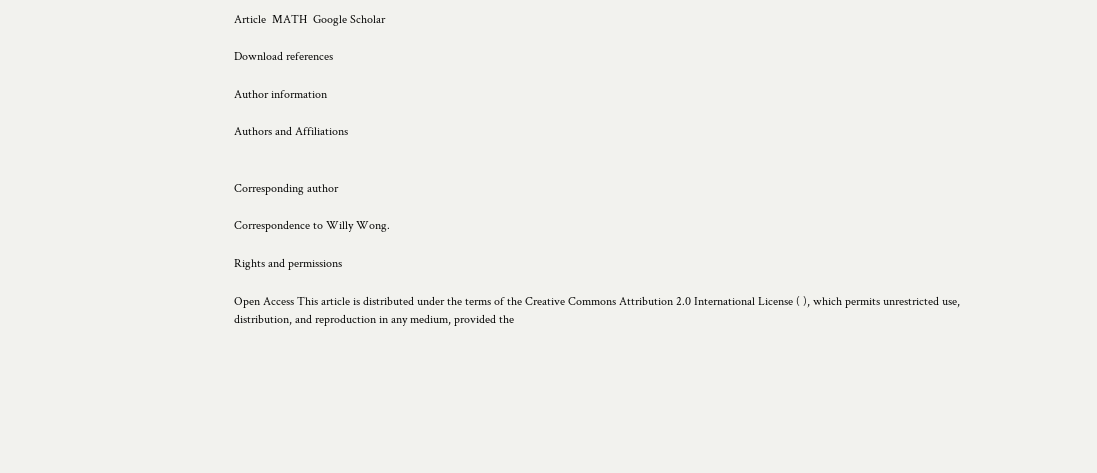Article  MATH  Google Scholar

Download references

Author information

Authors and Affiliations


Corresponding author

Correspondence to Willy Wong.

Rights and permissions

Open Access This article is distributed under the terms of the Creative Commons Attribution 2.0 International License ( ), which permits unrestricted use, distribution, and reproduction in any medium, provided the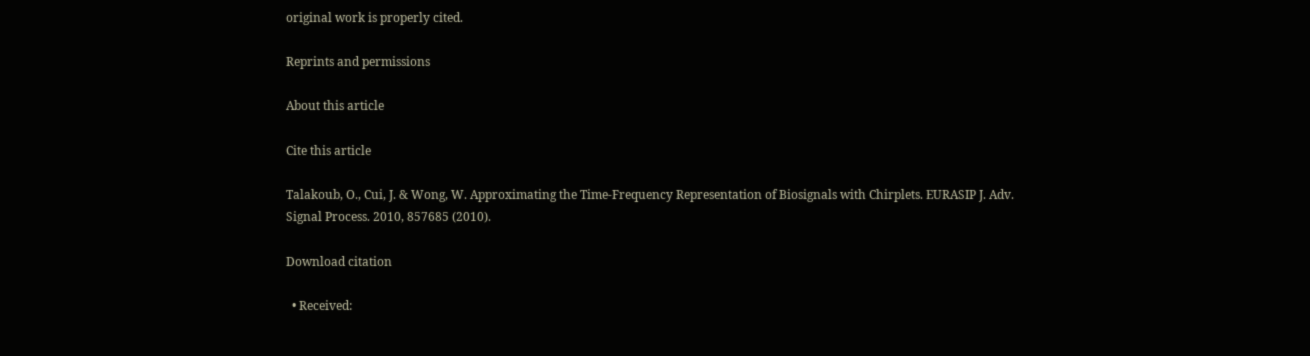original work is properly cited.

Reprints and permissions

About this article

Cite this article

Talakoub, O., Cui, J. & Wong, W. Approximating the Time-Frequency Representation of Biosignals with Chirplets. EURASIP J. Adv. Signal Process. 2010, 857685 (2010).

Download citation

  • Received: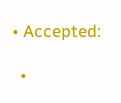• Accepted:

  •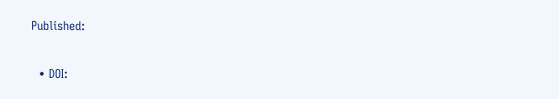Published:

  • DOI: